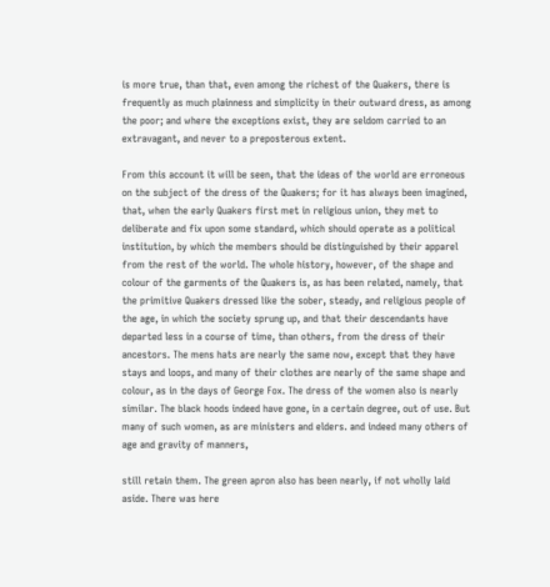is more true, than that, even among the richest of the Quakers, there is frequently as much plainness and simplicity in their outward dress, as among the poor; and where the exceptions exist, they are seldom carried to an extravagant, and never to a preposterous extent.

From this account it will be seen, that the ideas of the world are erroneous on the subject of the dress of the Quakers; for it has always been imagined, that, when the early Quakers first met in religious union, they met to deliberate and fix upon some standard, which should operate as a political institution, by which the members should be distinguished by their apparel from the rest of the world. The whole history, however, of the shape and colour of the garments of the Quakers is, as has been related, namely, that the primitive Quakers dressed like the sober, steady, and religious people of the age, in which the society sprung up, and that their descendants have departed less in a course of time, than others, from the dress of their ancestors. The mens hats are nearly the same now, except that they have stays and loops, and many of their clothes are nearly of the same shape and colour, as in the days of George Fox. The dress of the women also is nearly similar. The black hoods indeed have gone, in a certain degree, out of use. But many of such women, as are ministers and elders. and indeed many others of age and gravity of manners,

still retain them. The green apron also has been nearly, if not wholly laid aside. There was here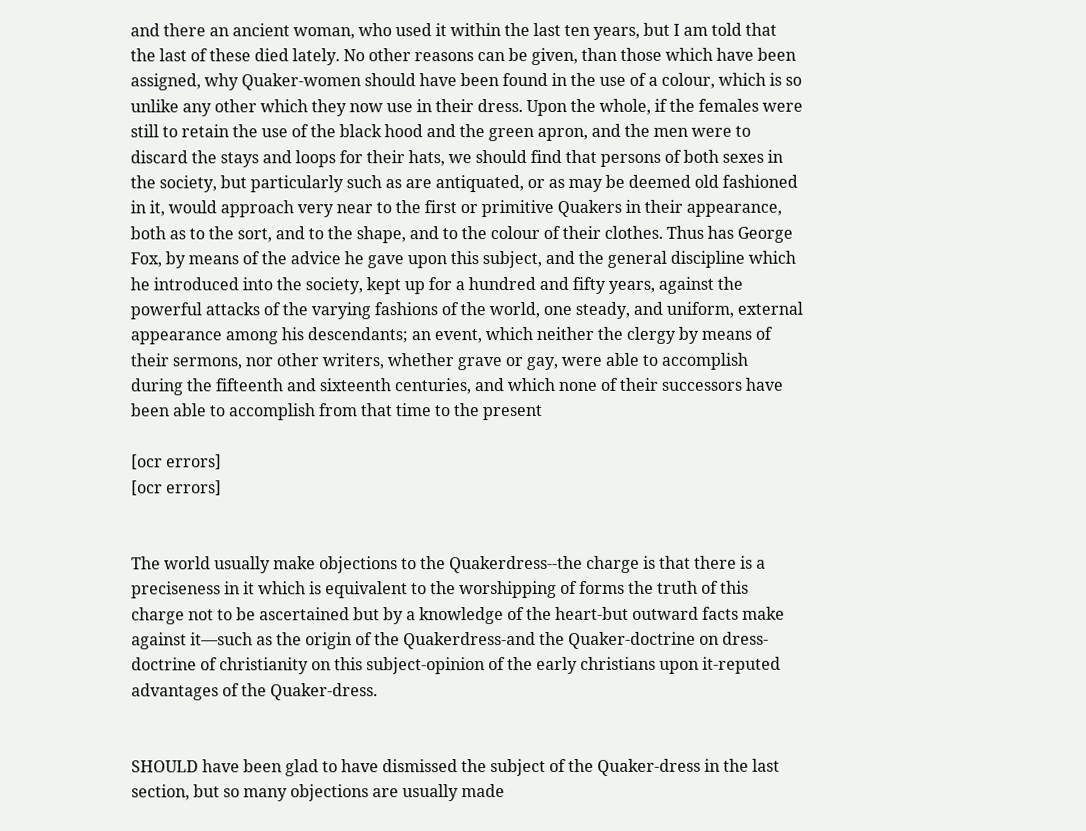and there an ancient woman, who used it within the last ten years, but I am told that the last of these died lately. No other reasons can be given, than those which have been assigned, why Quaker-women should have been found in the use of a colour, which is so unlike any other which they now use in their dress. Upon the whole, if the females were still to retain the use of the black hood and the green apron, and the men were to discard the stays and loops for their hats, we should find that persons of both sexes in the society, but particularly such as are antiquated, or as may be deemed old fashioned in it, would approach very near to the first or primitive Quakers in their appearance, both as to the sort, and to the shape, and to the colour of their clothes. Thus has George Fox, by means of the advice he gave upon this subject, and the general discipline which he introduced into the society, kept up for a hundred and fifty years, against the powerful attacks of the varying fashions of the world, one steady, and uniform, external appearance among his descendants; an event, which neither the clergy by means of their sermons, nor other writers, whether grave or gay, were able to accomplish during the fifteenth and sixteenth centuries, and which none of their successors have been able to accomplish from that time to the present

[ocr errors]
[ocr errors]


The world usually make objections to the Quakerdress--the charge is that there is a preciseness in it which is equivalent to the worshipping of forms the truth of this charge not to be ascertained but by a knowledge of the heart-but outward facts make against it—such as the origin of the Quakerdress-and the Quaker-doctrine on dress-doctrine of christianity on this subject-opinion of the early christians upon it-reputed advantages of the Quaker-dress.


SHOULD have been glad to have dismissed the subject of the Quaker-dress in the last section, but so many objections are usually made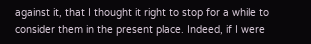against it, that I thought it right to stop for a while to consider them in the present place. Indeed, if I were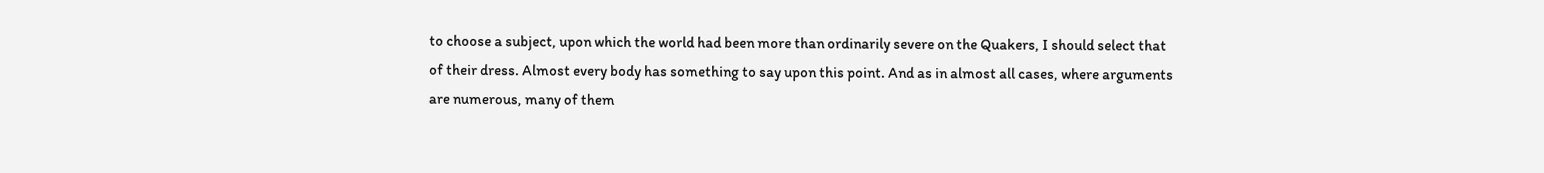to choose a subject, upon which the world had been more than ordinarily severe on the Quakers, I should select that of their dress. Almost every body has something to say upon this point. And as in almost all cases, where arguments are numerous, many of them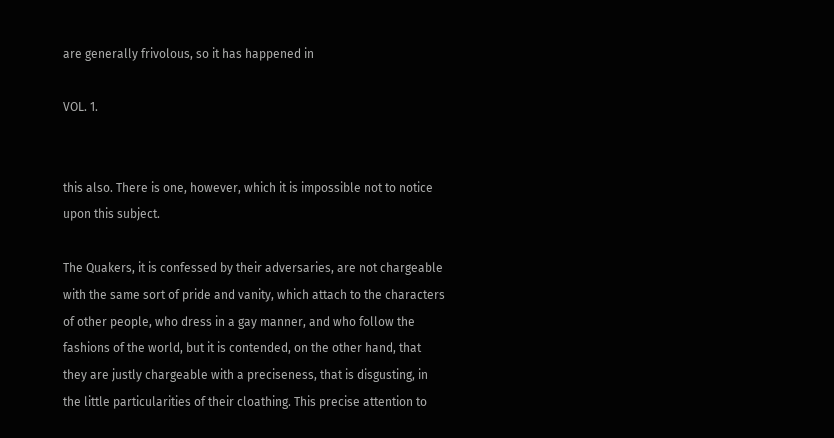are generally frivolous, so it has happened in

VOL. 1.


this also. There is one, however, which it is impossible not to notice upon this subject.

The Quakers, it is confessed by their adversaries, are not chargeable with the same sort of pride and vanity, which attach to the characters of other people, who dress in a gay manner, and who follow the fashions of the world, but it is contended, on the other hand, that they are justly chargeable with a preciseness, that is disgusting, in the little particularities of their cloathing. This precise attention to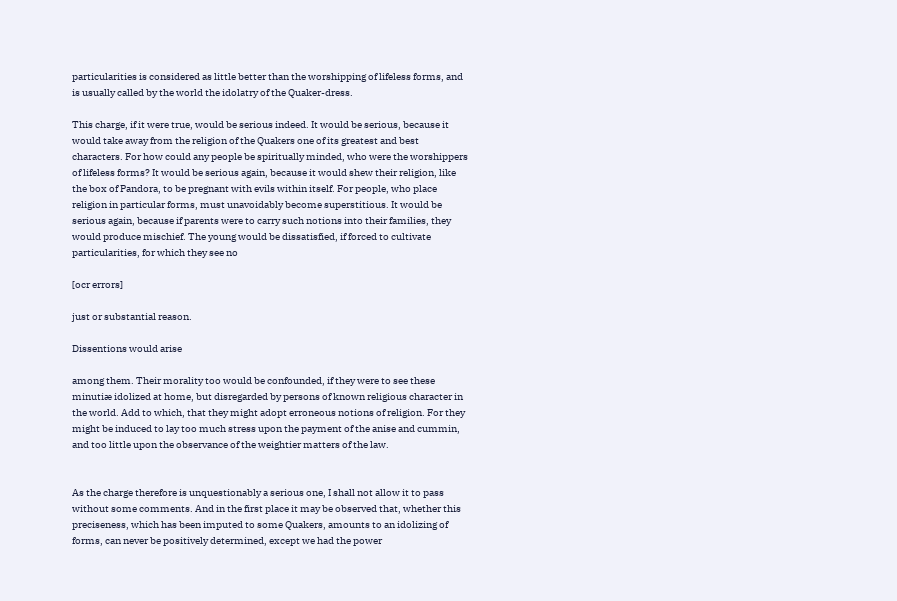particularities is considered as little better than the worshipping of lifeless forms, and is usually called by the world the idolatry of the Quaker-dress.

This charge, if it were true, would be serious indeed. It would be serious, because it would take away from the religion of the Quakers one of its greatest and best characters. For how could any people be spiritually minded, who were the worshippers of lifeless forms? It would be serious again, because it would shew their religion, like the box of Pandora, to be pregnant with evils within itself. For people, who place religion in particular forms, must unavoidably become superstitious. It would be serious again, because if parents were to carry such notions into their families, they would produce mischief. The young would be dissatisfied, if forced to cultivate particularities, for which they see no

[ocr errors]

just or substantial reason.

Dissentions would arise

among them. Their morality too would be confounded, if they were to see these minutiæ idolized at home, but disregarded by persons of known religious character in the world. Add to which, that they might adopt erroneous notions of religion. For they might be induced to lay too much stress upon the payment of the anise and cummin, and too little upon the observance of the weightier matters of the law.


As the charge therefore is unquestionably a serious one, I shall not allow it to pass without some comments. And in the first place it may be observed that, whether this preciseness, which has been imputed to some Quakers, amounts to an idolizing of forms, can never be positively determined, except we had the power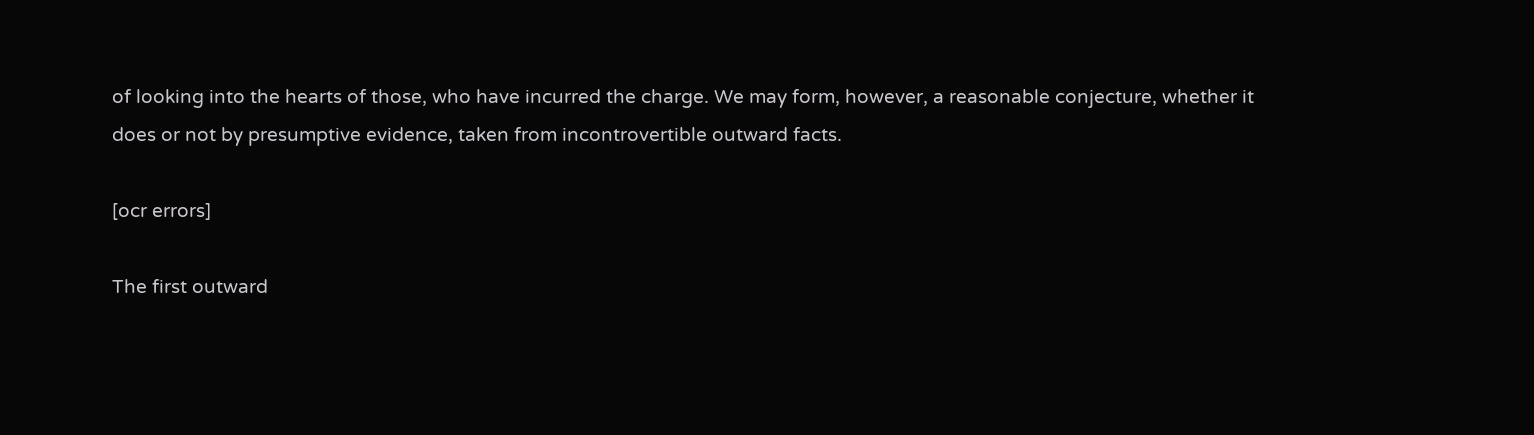of looking into the hearts of those, who have incurred the charge. We may form, however, a reasonable conjecture, whether it does or not by presumptive evidence, taken from incontrovertible outward facts.

[ocr errors]

The first outward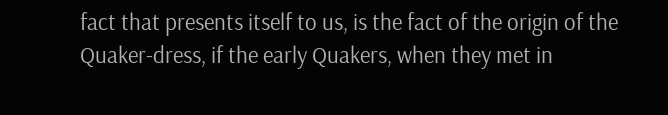fact that presents itself to us, is the fact of the origin of the Quaker-dress, if the early Quakers, when they met in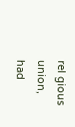rel gious union, had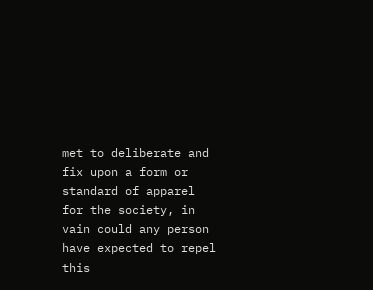met to deliberate and fix upon a form or standard of apparel for the society, in vain could any person have expected to repel this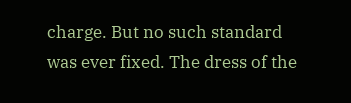charge. But no such standard was ever fixed. The dress of the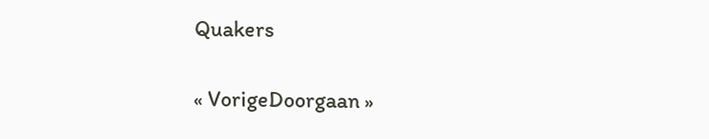Quakers

« VorigeDoorgaan »